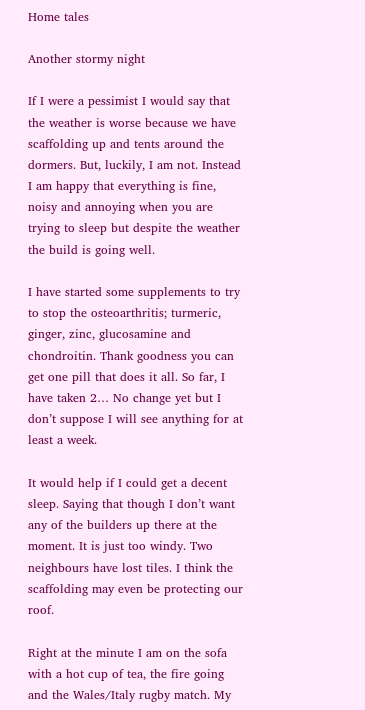Home tales

Another stormy night

If I were a pessimist I would say that the weather is worse because we have scaffolding up and tents around the dormers. But, luckily, I am not. Instead I am happy that everything is fine, noisy and annoying when you are trying to sleep but despite the weather the build is going well.

I have started some supplements to try to stop the osteoarthritis; turmeric, ginger, zinc, glucosamine and chondroitin. Thank goodness you can get one pill that does it all. So far, I have taken 2… No change yet but I don’t suppose I will see anything for at least a week.

It would help if I could get a decent sleep. Saying that though I don’t want any of the builders up there at the moment. It is just too windy. Two neighbours have lost tiles. I think the scaffolding may even be protecting our roof.

Right at the minute I am on the sofa with a hot cup of tea, the fire going and the Wales/Italy rugby match. My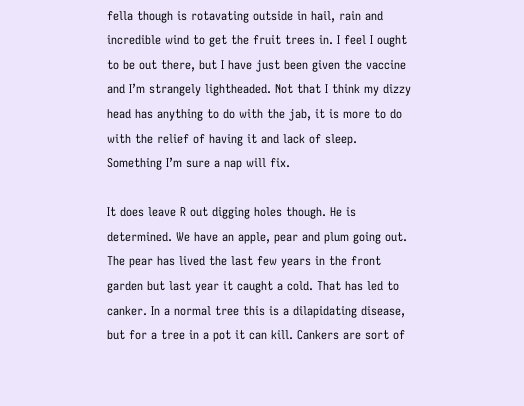fella though is rotavating outside in hail, rain and incredible wind to get the fruit trees in. I feel I ought to be out there, but I have just been given the vaccine and I’m strangely lightheaded. Not that I think my dizzy head has anything to do with the jab, it is more to do with the relief of having it and lack of sleep. Something I’m sure a nap will fix.

It does leave R out digging holes though. He is determined. We have an apple, pear and plum going out. The pear has lived the last few years in the front garden but last year it caught a cold. That has led to canker. In a normal tree this is a dilapidating disease, but for a tree in a pot it can kill. Cankers are sort of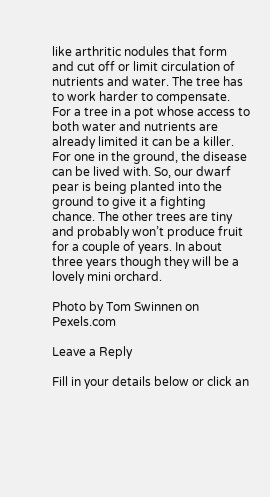like arthritic nodules that form and cut off or limit circulation of nutrients and water. The tree has to work harder to compensate. For a tree in a pot whose access to both water and nutrients are already limited it can be a killer. For one in the ground, the disease can be lived with. So, our dwarf pear is being planted into the ground to give it a fighting chance. The other trees are tiny and probably won’t produce fruit for a couple of years. In about three years though they will be a lovely mini orchard.

Photo by Tom Swinnen on Pexels.com

Leave a Reply

Fill in your details below or click an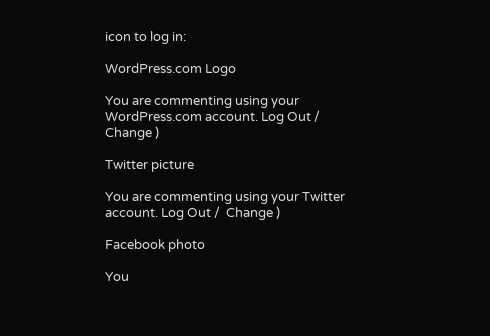icon to log in:

WordPress.com Logo

You are commenting using your WordPress.com account. Log Out /  Change )

Twitter picture

You are commenting using your Twitter account. Log Out /  Change )

Facebook photo

You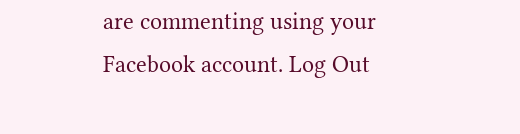are commenting using your Facebook account. Log Out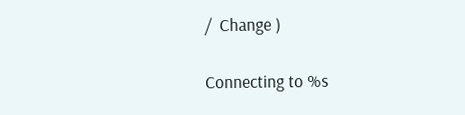/  Change )

Connecting to %s